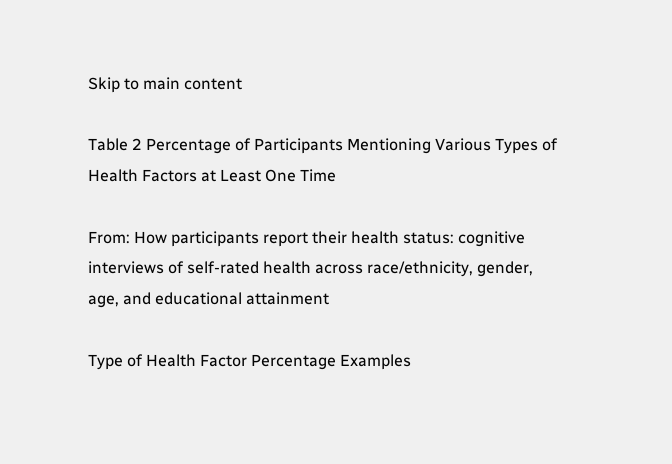Skip to main content

Table 2 Percentage of Participants Mentioning Various Types of Health Factors at Least One Time

From: How participants report their health status: cognitive interviews of self-rated health across race/ethnicity, gender, age, and educational attainment

Type of Health Factor Percentage Examples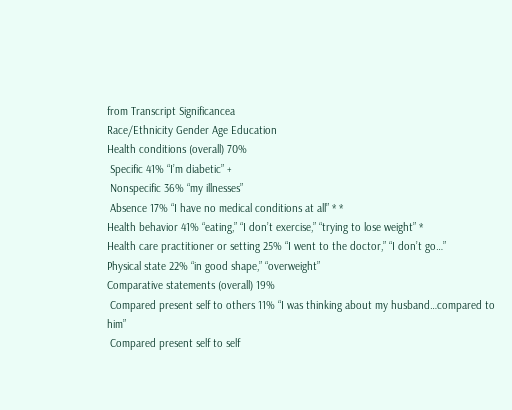from Transcript Significancea
Race/Ethnicity Gender Age Education
Health conditions (overall) 70%
 Specific 41% “I’m diabetic” +
 Nonspecific 36% “my illnesses”
 Absence 17% “I have no medical conditions at all” * *
Health behavior 41% “eating,” “I don’t exercise,” “trying to lose weight” *
Health care practitioner or setting 25% “I went to the doctor,” “I don’t go…”
Physical state 22% “in good shape,” “overweight”
Comparative statements (overall) 19%
 Compared present self to others 11% “I was thinking about my husband…compared to him”
 Compared present self to self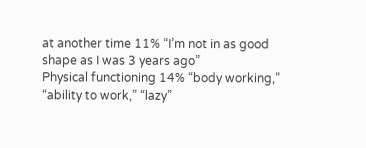at another time 11% “I’m not in as good shape as I was 3 years ago”
Physical functioning 14% “body working,” “ability to work,” “lazy”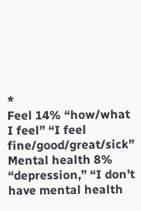*
Feel 14% “how/what I feel” “I feel fine/good/great/sick”
Mental health 8% “depression,” “I don’t have mental health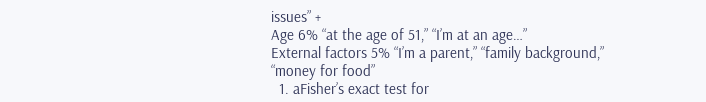issues” +
Age 6% “at the age of 51,” “I’m at an age…”
External factors 5% “I’m a parent,” “family background,” “money for food”
  1. aFisher’s exact test for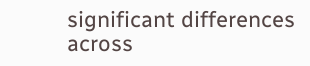significant differences across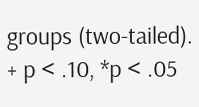groups (two-tailed). + p < .10, *p < .05